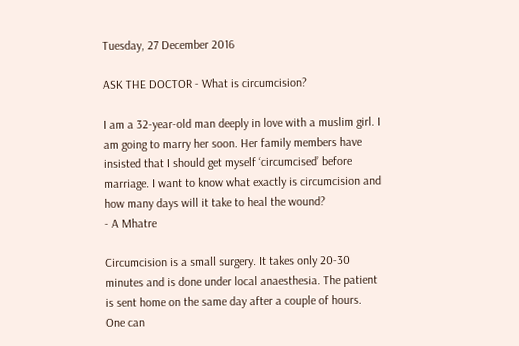Tuesday, 27 December 2016

ASK THE DOCTOR - What is circumcision?

I am a 32-year-old man deeply in love with a muslim girl. I am going to marry her soon. Her family members have insisted that I should get myself ‘circumcised’ before marriage. I want to know what exactly is circumcision and how many days will it take to heal the wound?
- A Mhatre

Circumcision is a small surgery. It takes only 20-30 minutes and is done under local anaesthesia. The patient is sent home on the same day after a couple of hours. One can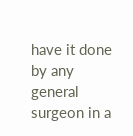have it done by any general surgeon in a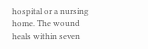hospital or a nursing home. The wound heals within seven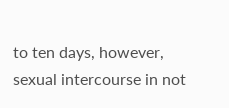to ten days, however, sexual intercourse in not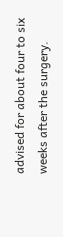advised for about four to six weeks after the surgery.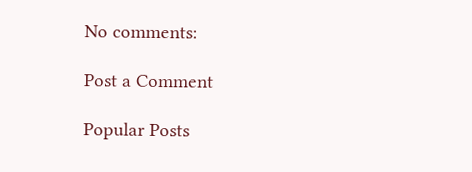No comments:

Post a Comment

Popular Posts